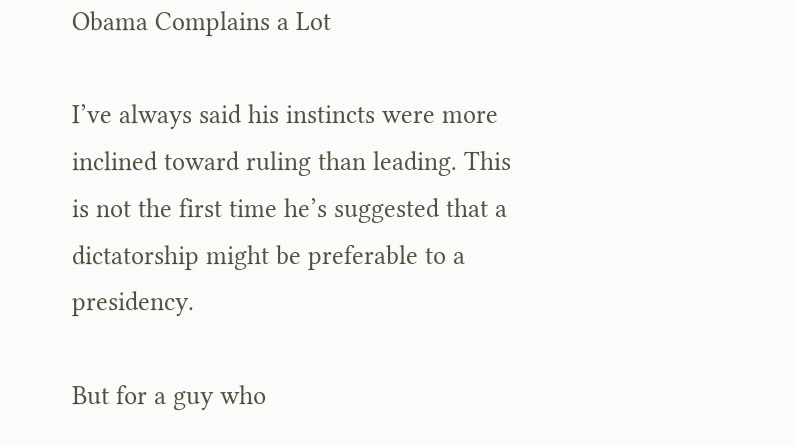Obama Complains a Lot

I’ve always said his instincts were more inclined toward ruling than leading. This is not the first time he’s suggested that a dictatorship might be preferable to a presidency.

But for a guy who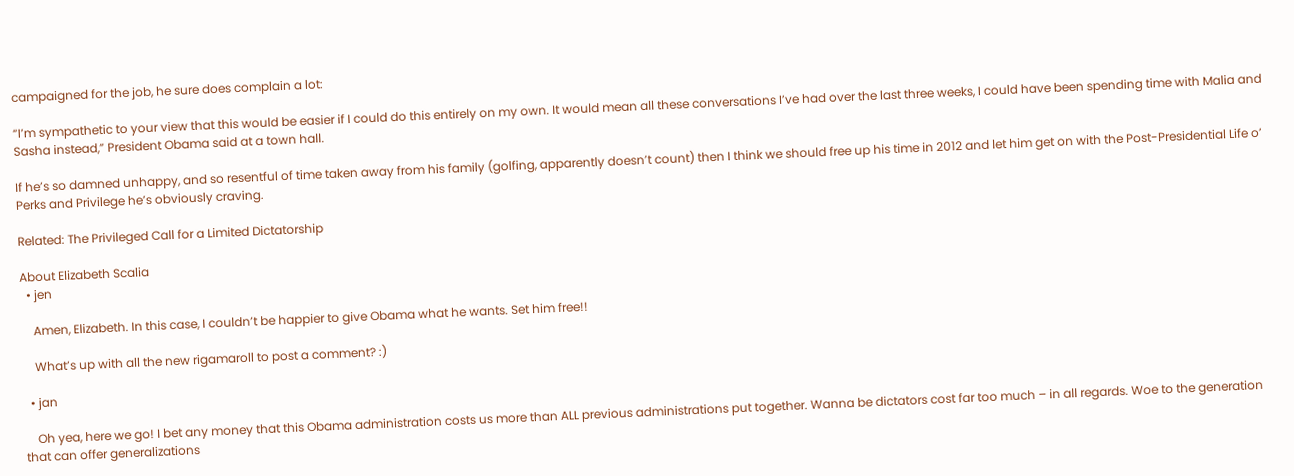campaigned for the job, he sure does complain a lot:

“I’m sympathetic to your view that this would be easier if I could do this entirely on my own. It would mean all these conversations I’ve had over the last three weeks, I could have been spending time with Malia and Sasha instead,” President Obama said at a town hall.

If he’s so damned unhappy, and so resentful of time taken away from his family (golfing, apparently doesn’t count) then I think we should free up his time in 2012 and let him get on with the Post-Presidential Life o’ Perks and Privilege he’s obviously craving.

Related: The Privileged Call for a Limited Dictatorship

About Elizabeth Scalia
  • jen

    Amen, Elizabeth. In this case, I couldn’t be happier to give Obama what he wants. Set him free!!

    What’s up with all the new rigamaroll to post a comment? :)

  • jan

    Oh yea, here we go! I bet any money that this Obama administration costs us more than ALL previous administrations put together. Wanna be dictators cost far too much – in all regards. Woe to the generation that can offer generalizations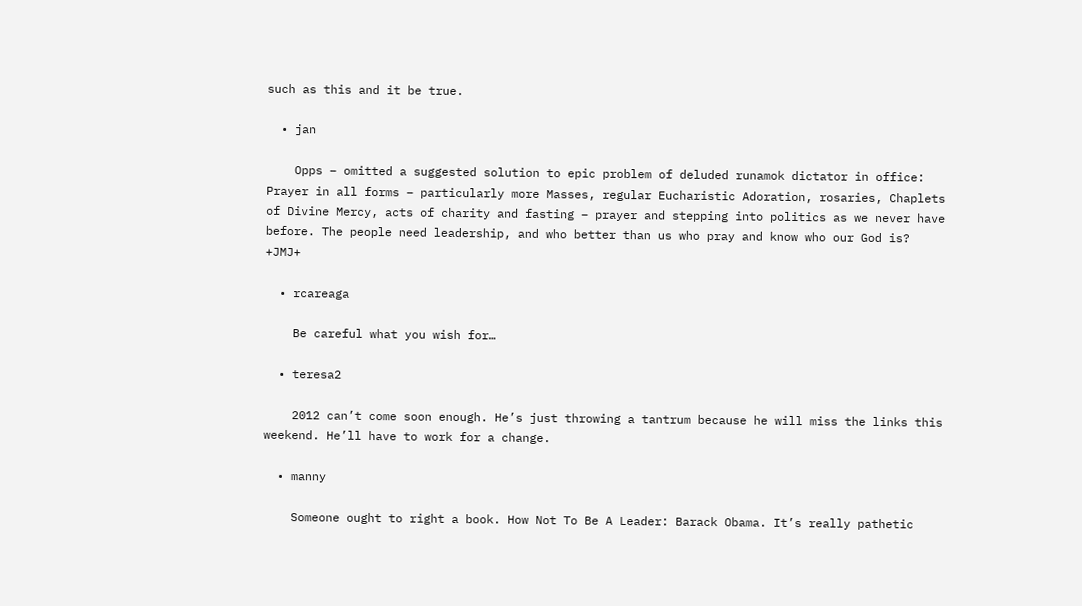such as this and it be true.

  • jan

    Opps – omitted a suggested solution to epic problem of deluded runamok dictator in office: Prayer in all forms – particularly more Masses, regular Eucharistic Adoration, rosaries, Chaplets of Divine Mercy, acts of charity and fasting – prayer and stepping into politics as we never have before. The people need leadership, and who better than us who pray and know who our God is? +JMJ+

  • rcareaga

    Be careful what you wish for…

  • teresa2

    2012 can’t come soon enough. He’s just throwing a tantrum because he will miss the links this weekend. He’ll have to work for a change.

  • manny

    Someone ought to right a book. How Not To Be A Leader: Barack Obama. It’s really pathetic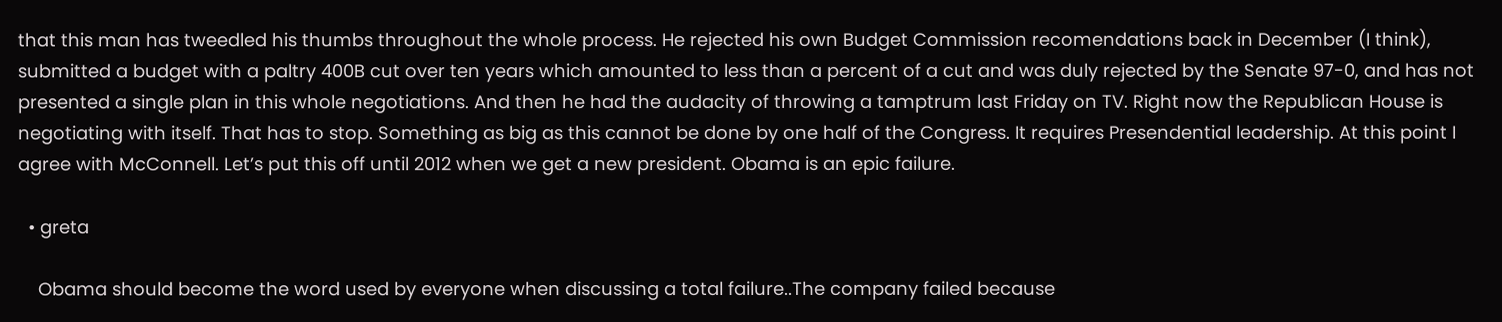that this man has tweedled his thumbs throughout the whole process. He rejected his own Budget Commission recomendations back in December (I think), submitted a budget with a paltry 400B cut over ten years which amounted to less than a percent of a cut and was duly rejected by the Senate 97-0, and has not presented a single plan in this whole negotiations. And then he had the audacity of throwing a tamptrum last Friday on TV. Right now the Republican House is negotiating with itself. That has to stop. Something as big as this cannot be done by one half of the Congress. It requires Presendential leadership. At this point I agree with McConnell. Let’s put this off until 2012 when we get a new president. Obama is an epic failure.

  • greta

    Obama should become the word used by everyone when discussing a total failure..The company failed because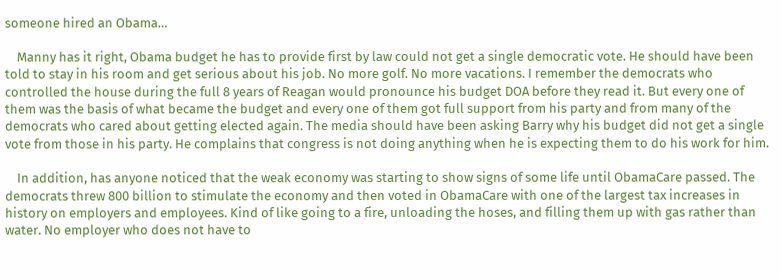someone hired an Obama…

    Manny has it right, Obama budget he has to provide first by law could not get a single democratic vote. He should have been told to stay in his room and get serious about his job. No more golf. No more vacations. I remember the democrats who controlled the house during the full 8 years of Reagan would pronounce his budget DOA before they read it. But every one of them was the basis of what became the budget and every one of them got full support from his party and from many of the democrats who cared about getting elected again. The media should have been asking Barry why his budget did not get a single vote from those in his party. He complains that congress is not doing anything when he is expecting them to do his work for him.

    In addition, has anyone noticed that the weak economy was starting to show signs of some life until ObamaCare passed. The democrats threw 800 billion to stimulate the economy and then voted in ObamaCare with one of the largest tax increases in history on employers and employees. Kind of like going to a fire, unloading the hoses, and filling them up with gas rather than water. No employer who does not have to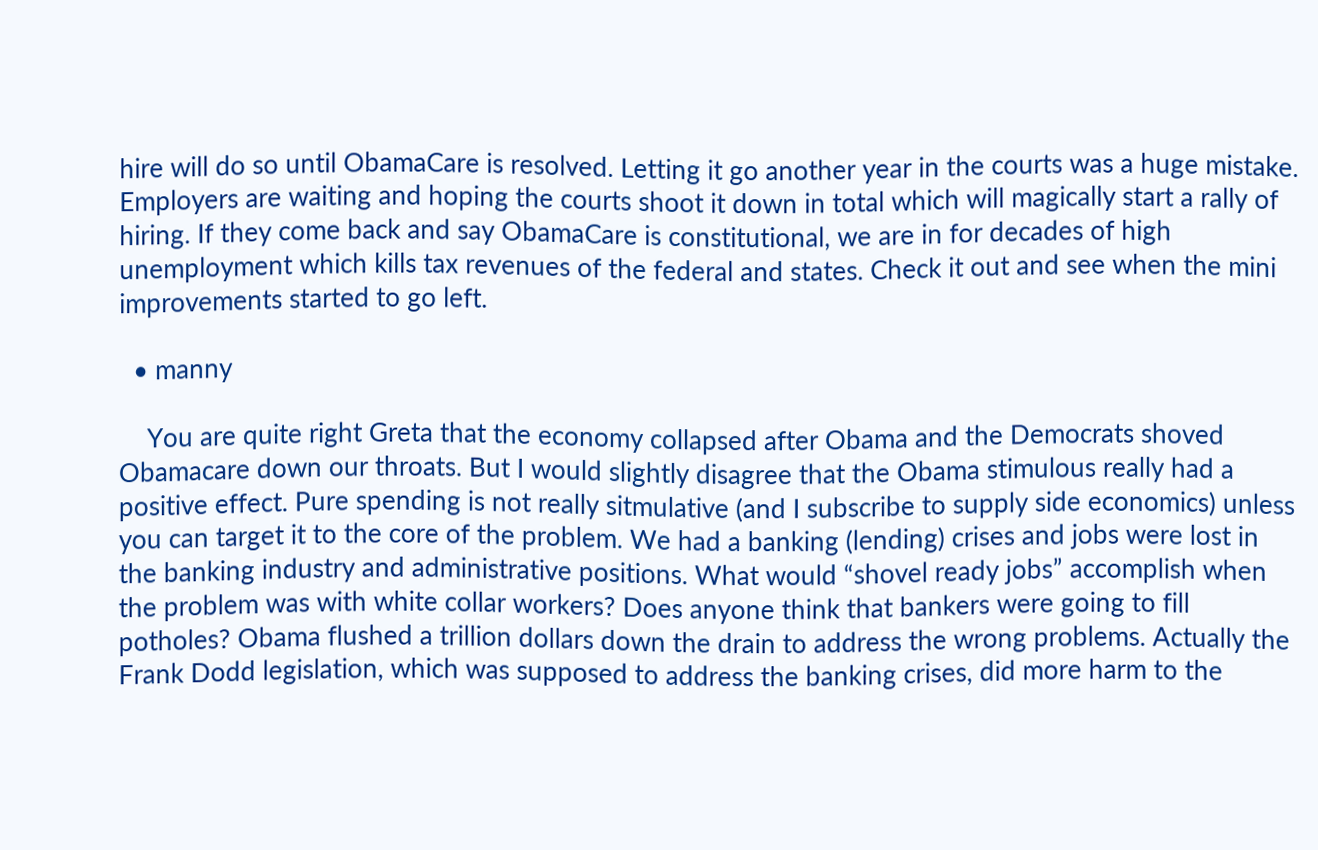hire will do so until ObamaCare is resolved. Letting it go another year in the courts was a huge mistake. Employers are waiting and hoping the courts shoot it down in total which will magically start a rally of hiring. If they come back and say ObamaCare is constitutional, we are in for decades of high unemployment which kills tax revenues of the federal and states. Check it out and see when the mini improvements started to go left.

  • manny

    You are quite right Greta that the economy collapsed after Obama and the Democrats shoved Obamacare down our throats. But I would slightly disagree that the Obama stimulous really had a positive effect. Pure spending is not really sitmulative (and I subscribe to supply side economics) unless you can target it to the core of the problem. We had a banking (lending) crises and jobs were lost in the banking industry and administrative positions. What would “shovel ready jobs” accomplish when the problem was with white collar workers? Does anyone think that bankers were going to fill potholes? Obama flushed a trillion dollars down the drain to address the wrong problems. Actually the Frank Dodd legislation, which was supposed to address the banking crises, did more harm to the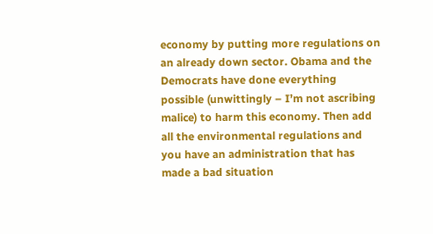economy by putting more regulations on an already down sector. Obama and the Democrats have done everything possible (unwittingly – I’m not ascribing malice) to harm this economy. Then add all the environmental regulations and you have an administration that has made a bad situation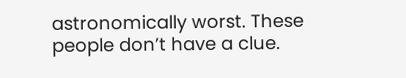astronomically worst. These people don’t have a clue.